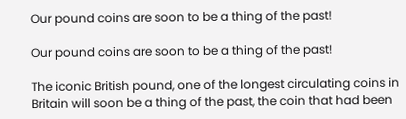Our pound coins are soon to be a thing of the past!

Our pound coins are soon to be a thing of the past!

The iconic British pound, one of the longest circulating coins in Britain will soon be a thing of the past, the coin that had been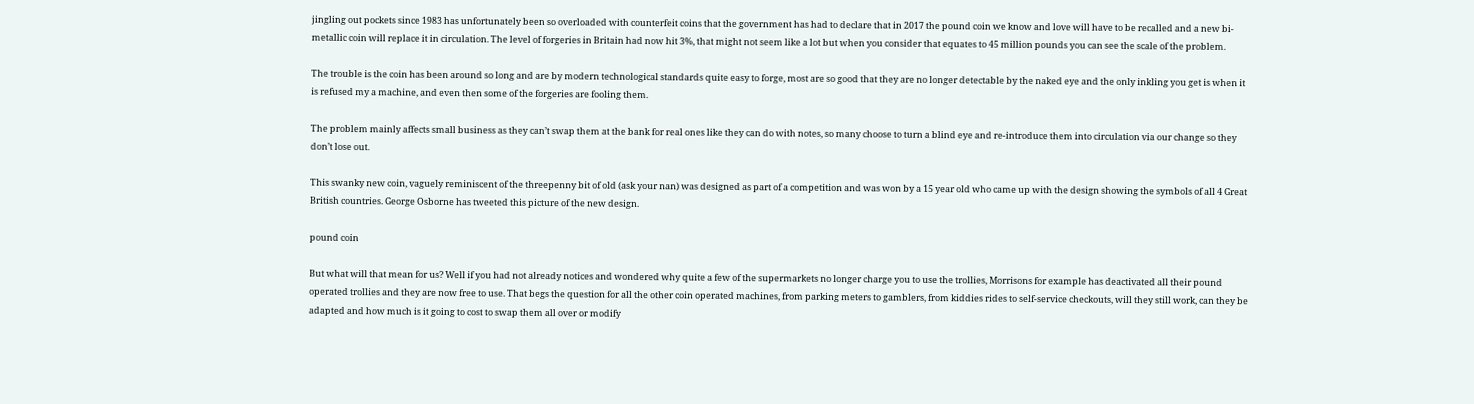jingling out pockets since 1983 has unfortunately been so overloaded with counterfeit coins that the government has had to declare that in 2017 the pound coin we know and love will have to be recalled and a new bi-metallic coin will replace it in circulation. The level of forgeries in Britain had now hit 3%, that might not seem like a lot but when you consider that equates to 45 million pounds you can see the scale of the problem.

The trouble is the coin has been around so long and are by modern technological standards quite easy to forge, most are so good that they are no longer detectable by the naked eye and the only inkling you get is when it is refused my a machine, and even then some of the forgeries are fooling them.

The problem mainly affects small business as they can’t swap them at the bank for real ones like they can do with notes, so many choose to turn a blind eye and re-introduce them into circulation via our change so they don’t lose out.

This swanky new coin, vaguely reminiscent of the threepenny bit of old (ask your nan) was designed as part of a competition and was won by a 15 year old who came up with the design showing the symbols of all 4 Great British countries. George Osborne has tweeted this picture of the new design.

pound coin

But what will that mean for us? Well if you had not already notices and wondered why quite a few of the supermarkets no longer charge you to use the trollies, Morrisons for example has deactivated all their pound operated trollies and they are now free to use. That begs the question for all the other coin operated machines, from parking meters to gamblers, from kiddies rides to self-service checkouts, will they still work, can they be adapted and how much is it going to cost to swap them all over or modify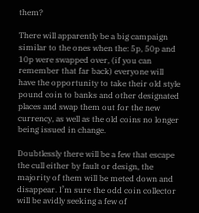them?

There will apparently be a big campaign similar to the ones when the: 5p, 50p and 10p were swapped over, (if you can remember that far back) everyone will have the opportunity to take their old style pound coin to banks and other designated places and swap them out for the new currency, as well as the old coins no longer being issued in change.

Doubtlessly there will be a few that escape the cull either by fault or design, the majority of them will be meted down and disappear. I’m sure the odd coin collector will be avidly seeking a few of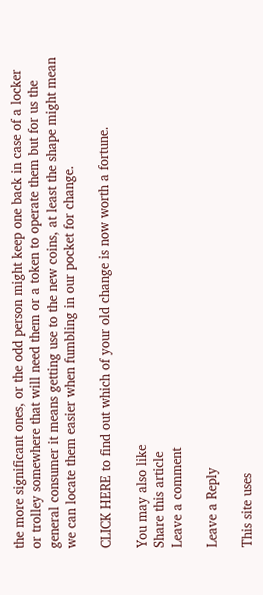the more significant ones, or the odd person might keep one back in case of a locker or trolley somewhere that will need them or a token to operate them but for us the general consumer it means getting use to the new coins, at least the shape might mean we can locate them easier when fumbling in our pocket for change.

CLICK HERE to find out which of your old change is now worth a fortune.

You may also like
Share this article
Leave a comment

Leave a Reply

This site uses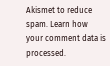Akismet to reduce spam. Learn how your comment data is processed.